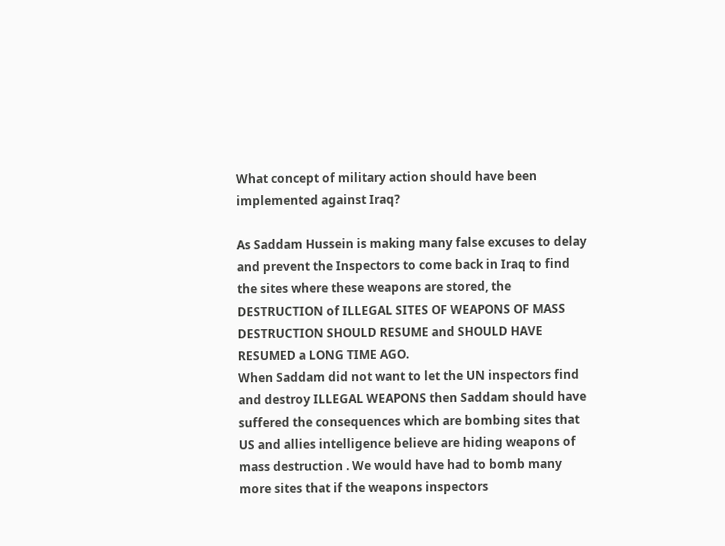What concept of military action should have been implemented against Iraq?

As Saddam Hussein is making many false excuses to delay and prevent the Inspectors to come back in Iraq to find the sites where these weapons are stored, the DESTRUCTION of ILLEGAL SITES OF WEAPONS OF MASS DESTRUCTION SHOULD RESUME and SHOULD HAVE RESUMED a LONG TIME AGO.
When Saddam did not want to let the UN inspectors find and destroy ILLEGAL WEAPONS then Saddam should have suffered the consequences which are bombing sites that US and allies intelligence believe are hiding weapons of mass destruction . We would have had to bomb many more sites that if the weapons inspectors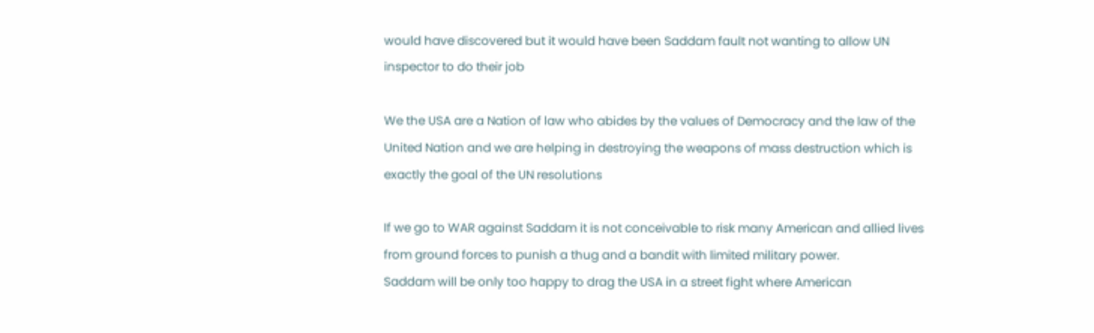would have discovered but it would have been Saddam fault not wanting to allow UN inspector to do their job

We the USA are a Nation of law who abides by the values of Democracy and the law of the United Nation and we are helping in destroying the weapons of mass destruction which is exactly the goal of the UN resolutions

If we go to WAR against Saddam it is not conceivable to risk many American and allied lives from ground forces to punish a thug and a bandit with limited military power.
Saddam will be only too happy to drag the USA in a street fight where American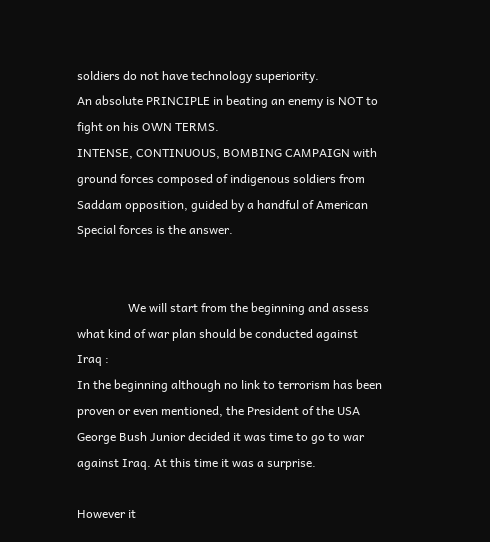soldiers do not have technology superiority.
An absolute PRINCIPLE in beating an enemy is NOT to fight on his OWN TERMS.
INTENSE, CONTINUOUS, BOMBING CAMPAIGN with ground forces composed of indigenous soldiers from Saddam opposition, guided by a handful of American Special forces is the answer.


                 We will start from the beginning and assess what kind of war plan should be conducted against Iraq :
In the beginning although no link to terrorism has been proven or even mentioned, the President of the USA George Bush Junior decided it was time to go to war against Iraq. At this time it was a surprise.

However it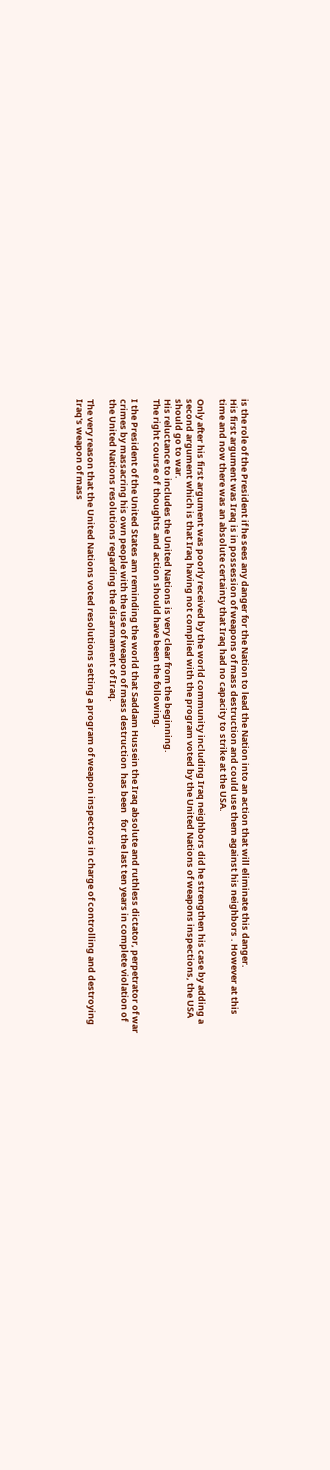is the role of the President if he sees any danger for the Nation to lead the Nation into an action that will eliminate this danger.
His first argument was Iraq is in possession of weapons of mass destruction and could use them against his neighbors . However at this time and now there was an absolute certainty that Iraq had no capacity to strike at the USA.

Only after his first argument was poorly received by the world community including Iraq neighbors did he strengthen his case by adding a second argument which is that Iraq having not complied with the program voted by the United Nations of weapons inspections, the USA should go to war.
His reluctance to includes the United Nations is very clear from the beginning.
The right course of  thoughts and action should have been the following.

I the President of the United States am reminding the world that Saddam Hussein the Iraq absolute and ruthless dictator, perpetrator of war crimes by massacring his own people with the use of weapon of mass destruction  has been   for the last ten years in complete violation of the United Nations resolutions regarding the disarmament of Iraq.

The very reason that the United Nations voted resolutions setting a program of weapon inspectors in charge of controlling and destroying Iraq's weapon of mass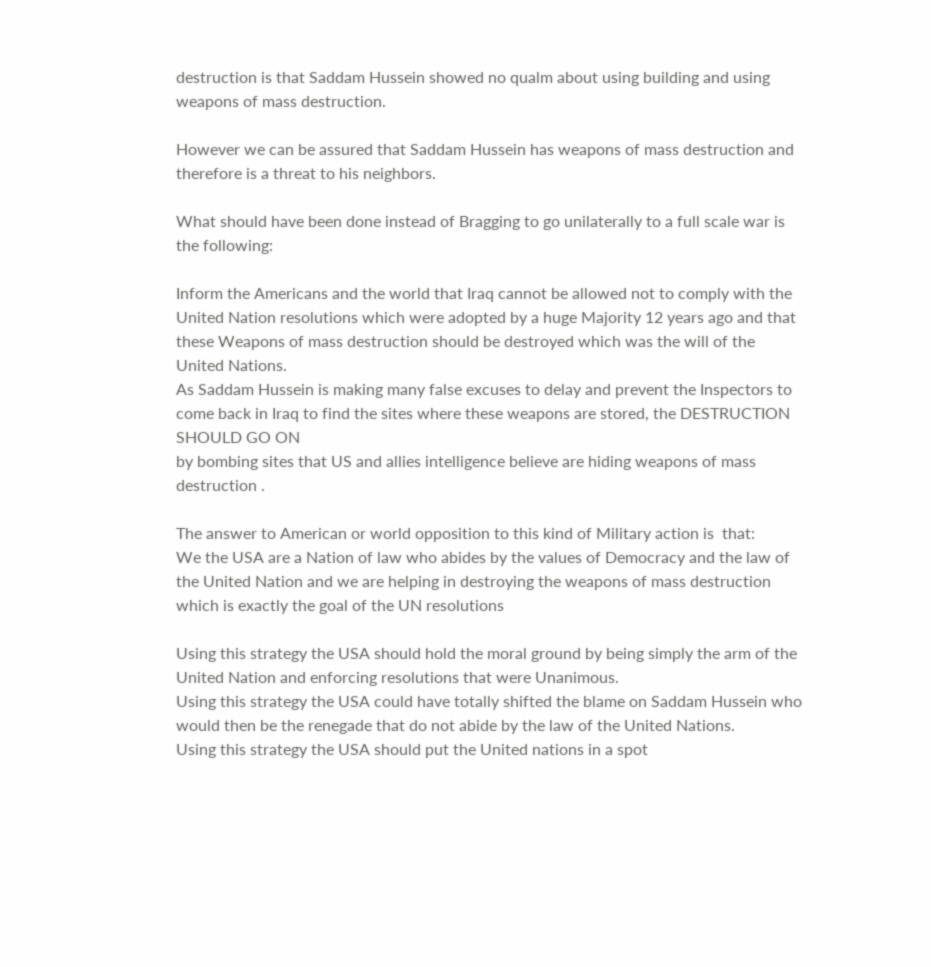destruction is that Saddam Hussein showed no qualm about using building and using weapons of mass destruction.

However we can be assured that Saddam Hussein has weapons of mass destruction and therefore is a threat to his neighbors.

What should have been done instead of Bragging to go unilaterally to a full scale war is the following:

Inform the Americans and the world that Iraq cannot be allowed not to comply with the United Nation resolutions which were adopted by a huge Majority 12 years ago and that these Weapons of mass destruction should be destroyed which was the will of the United Nations.
As Saddam Hussein is making many false excuses to delay and prevent the Inspectors to come back in Iraq to find the sites where these weapons are stored, the DESTRUCTION SHOULD GO ON
by bombing sites that US and allies intelligence believe are hiding weapons of mass destruction .

The answer to American or world opposition to this kind of Military action is  that:
We the USA are a Nation of law who abides by the values of Democracy and the law of the United Nation and we are helping in destroying the weapons of mass destruction which is exactly the goal of the UN resolutions

Using this strategy the USA should hold the moral ground by being simply the arm of the United Nation and enforcing resolutions that were Unanimous.
Using this strategy the USA could have totally shifted the blame on Saddam Hussein who would then be the renegade that do not abide by the law of the United Nations.
Using this strategy the USA should put the United nations in a spot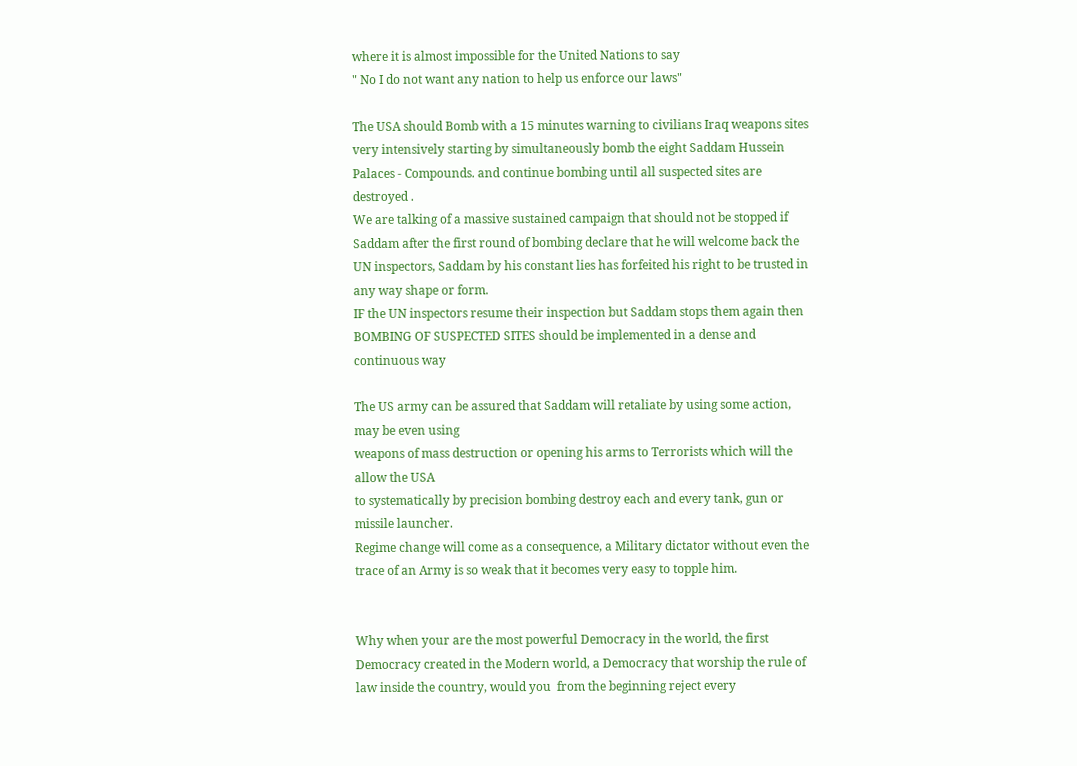where it is almost impossible for the United Nations to say
" No I do not want any nation to help us enforce our laws"

The USA should Bomb with a 15 minutes warning to civilians Iraq weapons sites very intensively starting by simultaneously bomb the eight Saddam Hussein Palaces - Compounds. and continue bombing until all suspected sites are destroyed .
We are talking of a massive sustained campaign that should not be stopped if Saddam after the first round of bombing declare that he will welcome back the UN inspectors, Saddam by his constant lies has forfeited his right to be trusted in any way shape or form.
IF the UN inspectors resume their inspection but Saddam stops them again then BOMBING OF SUSPECTED SITES should be implemented in a dense and continuous way

The US army can be assured that Saddam will retaliate by using some action, may be even using
weapons of mass destruction or opening his arms to Terrorists which will the allow the USA
to systematically by precision bombing destroy each and every tank, gun or missile launcher.
Regime change will come as a consequence, a Military dictator without even the trace of an Army is so weak that it becomes very easy to topple him.


Why when your are the most powerful Democracy in the world, the first Democracy created in the Modern world, a Democracy that worship the rule of law inside the country, would you  from the beginning reject every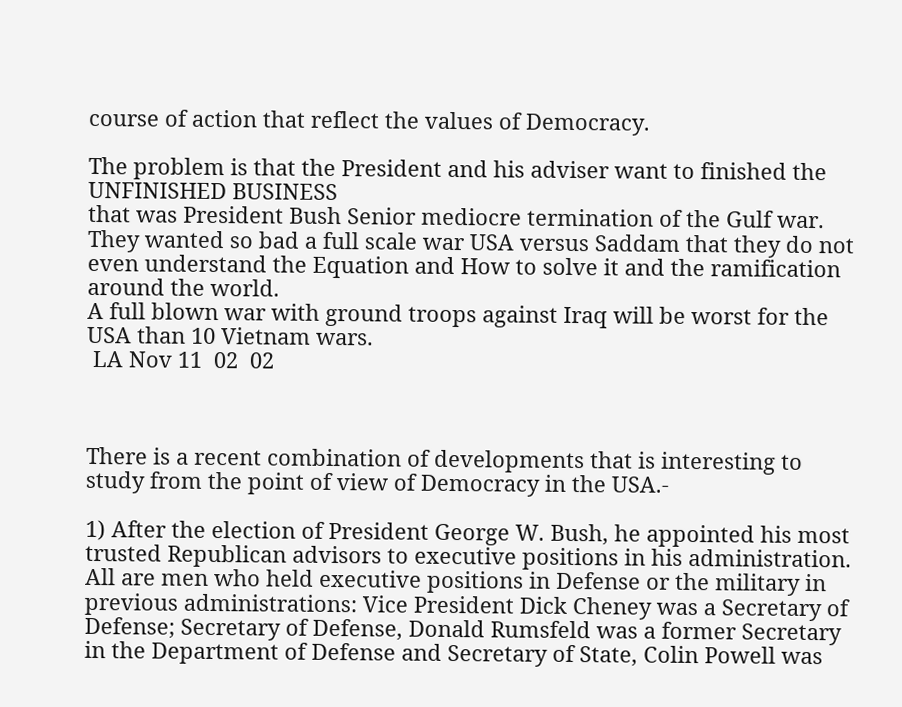course of action that reflect the values of Democracy.

The problem is that the President and his adviser want to finished the UNFINISHED BUSINESS
that was President Bush Senior mediocre termination of the Gulf war.
They wanted so bad a full scale war USA versus Saddam that they do not even understand the Equation and How to solve it and the ramification around the world.
A full blown war with ground troops against Iraq will be worst for the USA than 10 Vietnam wars.
 LA Nov 11  02  02



There is a recent combination of developments that is interesting to study from the point of view of Democracy in the USA.-

1) After the election of President George W. Bush, he appointed his most trusted Republican advisors to executive positions in his administration. All are men who held executive positions in Defense or the military in previous administrations: Vice President Dick Cheney was a Secretary of Defense; Secretary of Defense, Donald Rumsfeld was a former Secretary in the Department of Defense and Secretary of State, Colin Powell was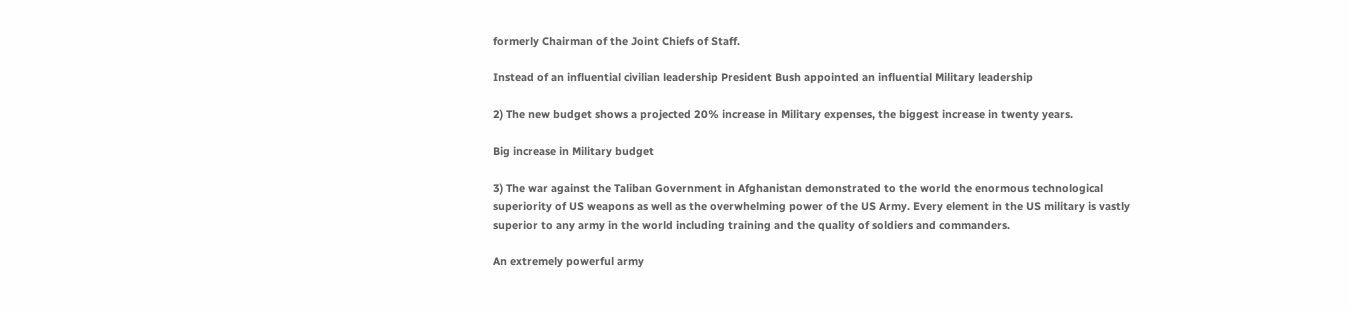formerly Chairman of the Joint Chiefs of Staff.

Instead of an influential civilian leadership President Bush appointed an influential Military leadership

2) The new budget shows a projected 20% increase in Military expenses, the biggest increase in twenty years.

Big increase in Military budget

3) The war against the Taliban Government in Afghanistan demonstrated to the world the enormous technological superiority of US weapons as well as the overwhelming power of the US Army. Every element in the US military is vastly superior to any army in the world including training and the quality of soldiers and commanders.

An extremely powerful army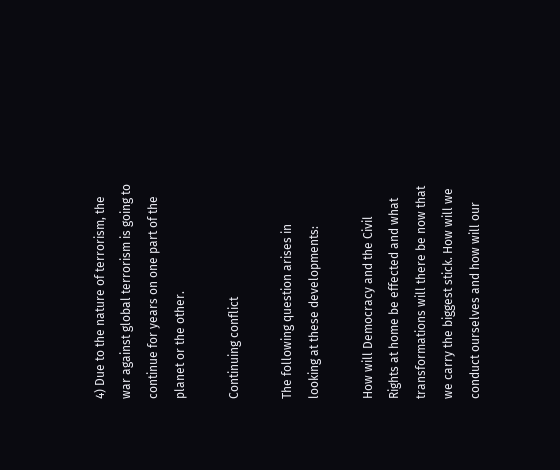4) Due to the nature of terrorism, the war against global terrorism is going to continue for years on one part of the planet or the other.

Continuing conflict

The following question arises in looking at these developments:

How will Democracy and the Civil Rights at home be effected and what transformations will there be now that we carry the biggest stick. How will we conduct ourselves and how will our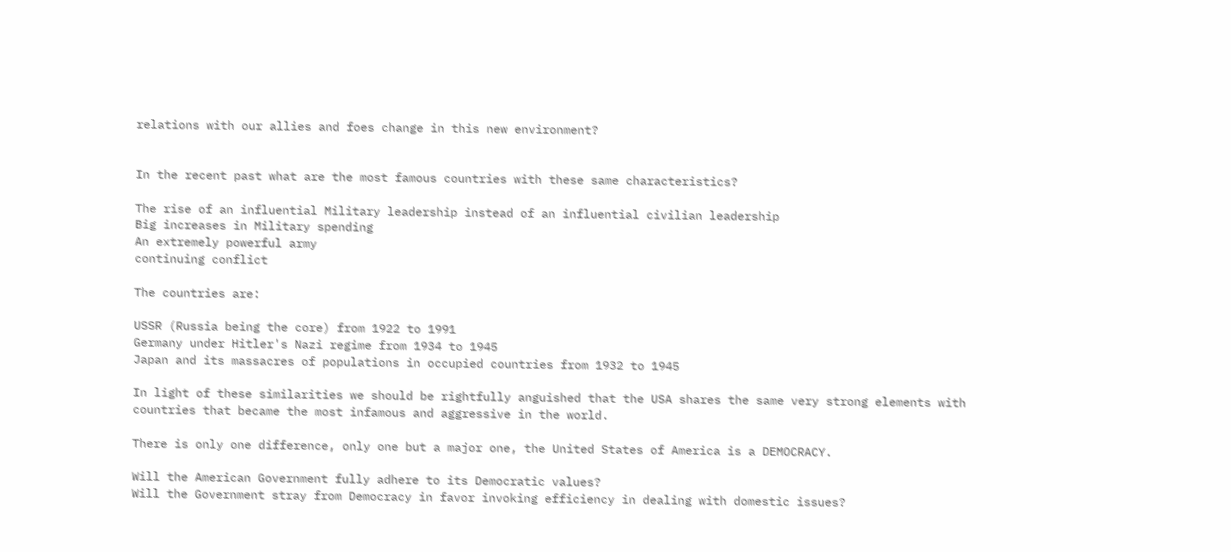relations with our allies and foes change in this new environment?


In the recent past what are the most famous countries with these same characteristics?

The rise of an influential Military leadership instead of an influential civilian leadership
Big increases in Military spending
An extremely powerful army
continuing conflict

The countries are:

USSR (Russia being the core) from 1922 to 1991
Germany under Hitler's Nazi regime from 1934 to 1945
Japan and its massacres of populations in occupied countries from 1932 to 1945

In light of these similarities we should be rightfully anguished that the USA shares the same very strong elements with countries that became the most infamous and aggressive in the world.

There is only one difference, only one but a major one, the United States of America is a DEMOCRACY.

Will the American Government fully adhere to its Democratic values?
Will the Government stray from Democracy in favor invoking efficiency in dealing with domestic issues?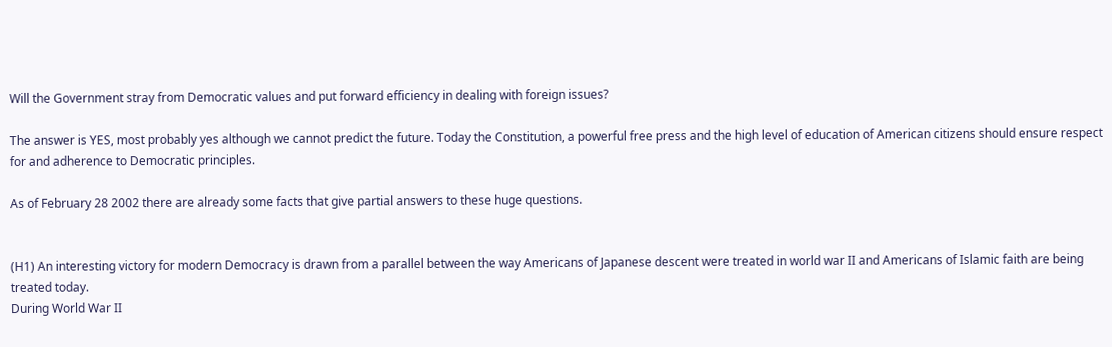Will the Government stray from Democratic values and put forward efficiency in dealing with foreign issues?

The answer is YES, most probably yes although we cannot predict the future. Today the Constitution, a powerful free press and the high level of education of American citizens should ensure respect for and adherence to Democratic principles.

As of February 28 2002 there are already some facts that give partial answers to these huge questions.


(H1) An interesting victory for modern Democracy is drawn from a parallel between the way Americans of Japanese descent were treated in world war II and Americans of Islamic faith are being treated today.
During World War II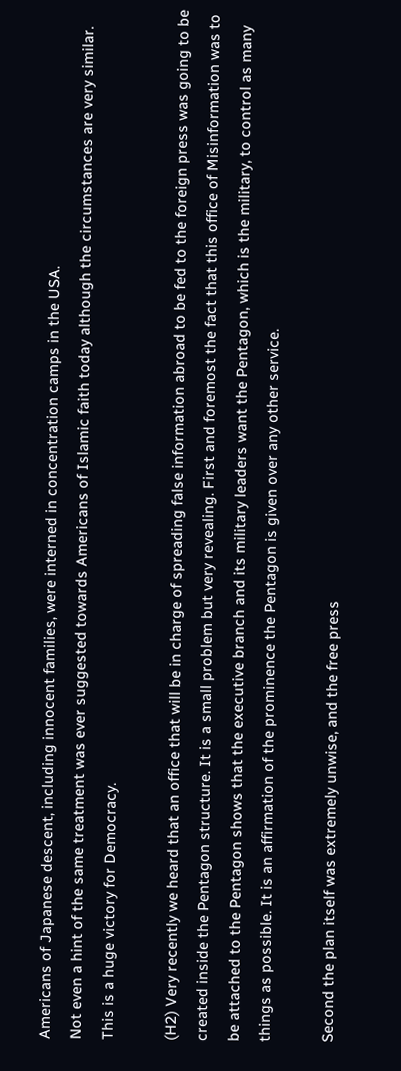Americans of Japanese descent, including innocent families, were interned in concentration camps in the USA.
Not even a hint of the same treatment was ever suggested towards Americans of Islamic faith today although the circumstances are very similar. This is a huge victory for Democracy.

(H2) Very recently we heard that an office that will be in charge of spreading false information abroad to be fed to the foreign press was going to be created inside the Pentagon structure. It is a small problem but very revealing. First and foremost the fact that this office of Misinformation was to be attached to the Pentagon shows that the executive branch and its military leaders want the Pentagon, which is the military, to control as many things as possible. It is an affirmation of the prominence the Pentagon is given over any other service.

Second the plan itself was extremely unwise, and the free press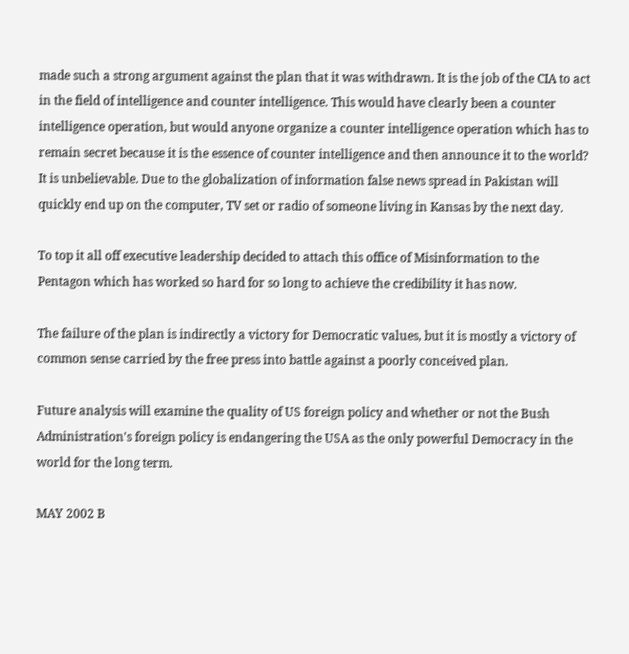made such a strong argument against the plan that it was withdrawn. It is the job of the CIA to act in the field of intelligence and counter intelligence. This would have clearly been a counter intelligence operation, but would anyone organize a counter intelligence operation which has to remain secret because it is the essence of counter intelligence and then announce it to the world? It is unbelievable. Due to the globalization of information false news spread in Pakistan will quickly end up on the computer, TV set or radio of someone living in Kansas by the next day.

To top it all off executive leadership decided to attach this office of Misinformation to the Pentagon which has worked so hard for so long to achieve the credibility it has now.

The failure of the plan is indirectly a victory for Democratic values, but it is mostly a victory of common sense carried by the free press into battle against a poorly conceived plan.

Future analysis will examine the quality of US foreign policy and whether or not the Bush Administration's foreign policy is endangering the USA as the only powerful Democracy in the world for the long term.

MAY 2002 B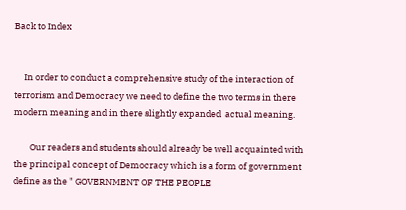Back to Index


     In order to conduct a comprehensive study of the interaction of terrorism and Democracy we need to define the two terms in there modern meaning and in there slightly expanded  actual meaning.

        Our readers and students should already be well acquainted with the principal concept of Democracy which is a form of government define as the " GOVERNMENT OF THE PEOPLE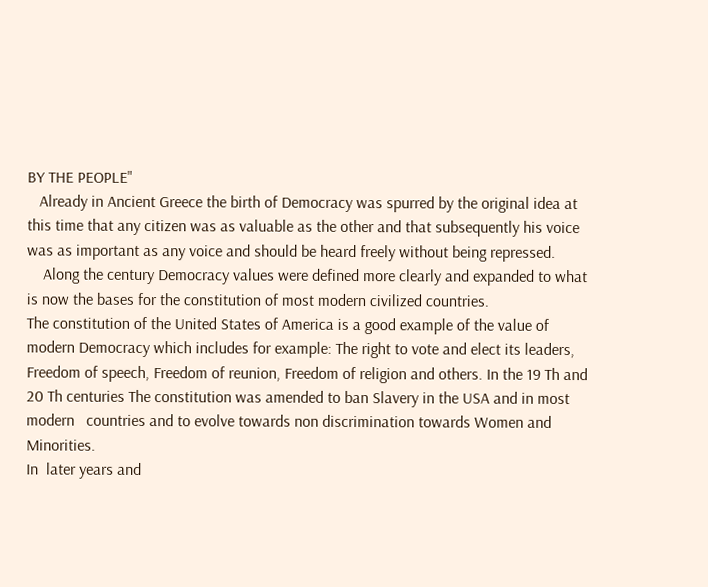BY THE PEOPLE"
   Already in Ancient Greece the birth of Democracy was spurred by the original idea at this time that any citizen was as valuable as the other and that subsequently his voice was as important as any voice and should be heard freely without being repressed.
    Along the century Democracy values were defined more clearly and expanded to what is now the bases for the constitution of most modern civilized countries.
The constitution of the United States of America is a good example of the value of modern Democracy which includes for example: The right to vote and elect its leaders, Freedom of speech, Freedom of reunion, Freedom of religion and others. In the 19 Th and 20 Th centuries The constitution was amended to ban Slavery in the USA and in most modern   countries and to evolve towards non discrimination towards Women and Minorities.
In  later years and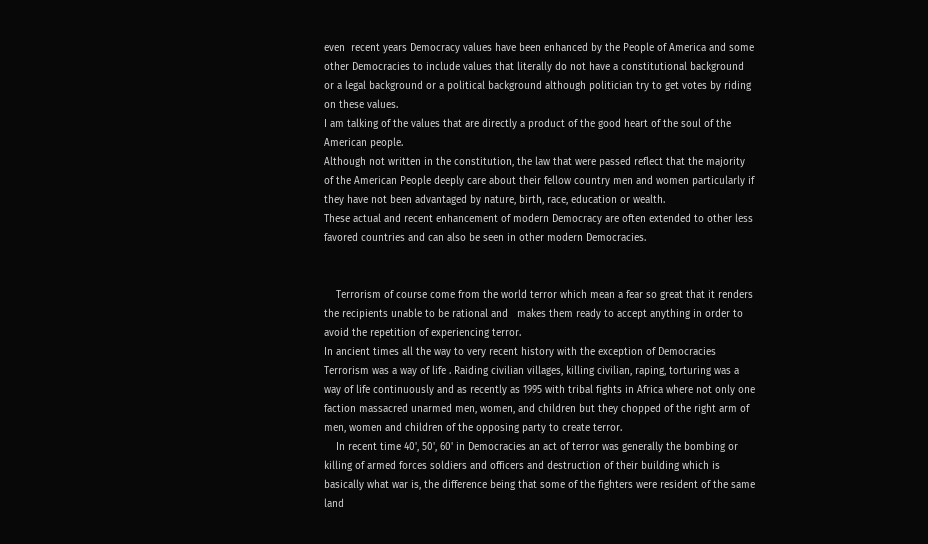even  recent years Democracy values have been enhanced by the People of America and some other Democracies to include values that literally do not have a constitutional background or a legal background or a political background although politician try to get votes by riding on these values.
I am talking of the values that are directly a product of the good heart of the soul of the American people.
Although not written in the constitution, the law that were passed reflect that the majority of the American People deeply care about their fellow country men and women particularly if they have not been advantaged by nature, birth, race, education or wealth.
These actual and recent enhancement of modern Democracy are often extended to other less favored countries and can also be seen in other modern Democracies.


    Terrorism of course come from the world terror which mean a fear so great that it renders the recipients unable to be rational and   makes them ready to accept anything in order to avoid the repetition of experiencing terror.
In ancient times all the way to very recent history with the exception of Democracies Terrorism was a way of life . Raiding civilian villages, killing civilian, raping, torturing was a way of life continuously and as recently as 1995 with tribal fights in Africa where not only one faction massacred unarmed men, women, and children but they chopped of the right arm of men, women and children of the opposing party to create terror.
    In recent time 40', 50', 60' in Democracies an act of terror was generally the bombing or killing of armed forces soldiers and officers and destruction of their building which is basically what war is, the difference being that some of the fighters were resident of the same land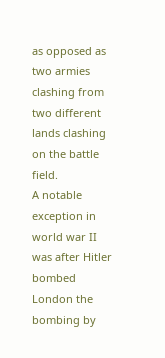as opposed as two armies clashing from two different lands clashing on the battle field.
A notable exception in world war II was after Hitler bombed London the bombing by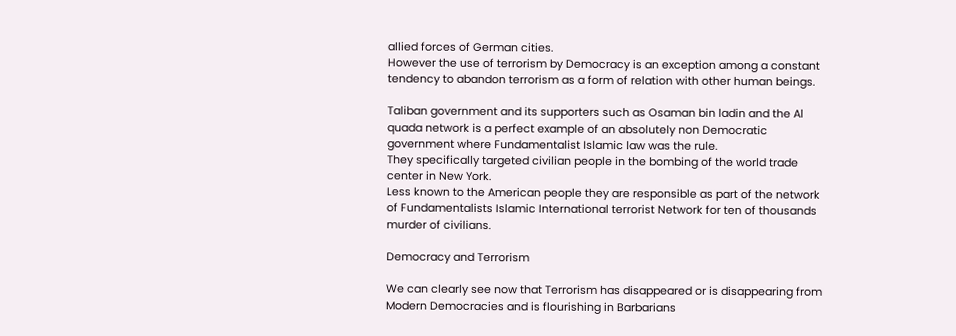allied forces of German cities.
However the use of terrorism by Democracy is an exception among a constant tendency to abandon terrorism as a form of relation with other human beings.

Taliban government and its supporters such as Osaman bin ladin and the Al quada network is a perfect example of an absolutely non Democratic government where Fundamentalist Islamic law was the rule.
They specifically targeted civilian people in the bombing of the world trade center in New York.
Less known to the American people they are responsible as part of the network of Fundamentalists Islamic International terrorist Network for ten of thousands murder of civilians.

Democracy and Terrorism

We can clearly see now that Terrorism has disappeared or is disappearing from Modern Democracies and is flourishing in Barbarians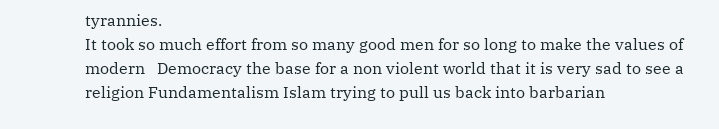tyrannies.
It took so much effort from so many good men for so long to make the values of modern   Democracy the base for a non violent world that it is very sad to see a religion Fundamentalism Islam trying to pull us back into barbarian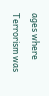ages where Terrorism was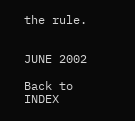the rule.


JUNE 2002

Back to INDEX